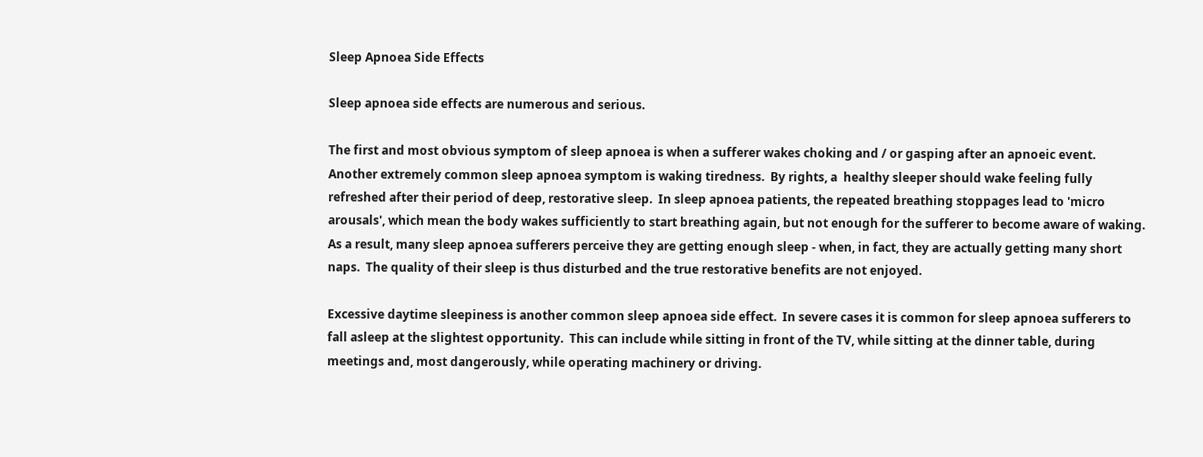Sleep Apnoea Side Effects

Sleep apnoea side effects are numerous and serious.

The first and most obvious symptom of sleep apnoea is when a sufferer wakes choking and / or gasping after an apnoeic event.  Another extremely common sleep apnoea symptom is waking tiredness.  By rights, a  healthy sleeper should wake feeling fully refreshed after their period of deep, restorative sleep.  In sleep apnoea patients, the repeated breathing stoppages lead to 'micro arousals', which mean the body wakes sufficiently to start breathing again, but not enough for the sufferer to become aware of waking.  As a result, many sleep apnoea sufferers perceive they are getting enough sleep - when, in fact, they are actually getting many short naps.  The quality of their sleep is thus disturbed and the true restorative benefits are not enjoyed.

Excessive daytime sleepiness is another common sleep apnoea side effect.  In severe cases it is common for sleep apnoea sufferers to fall asleep at the slightest opportunity.  This can include while sitting in front of the TV, while sitting at the dinner table, during meetings and, most dangerously, while operating machinery or driving.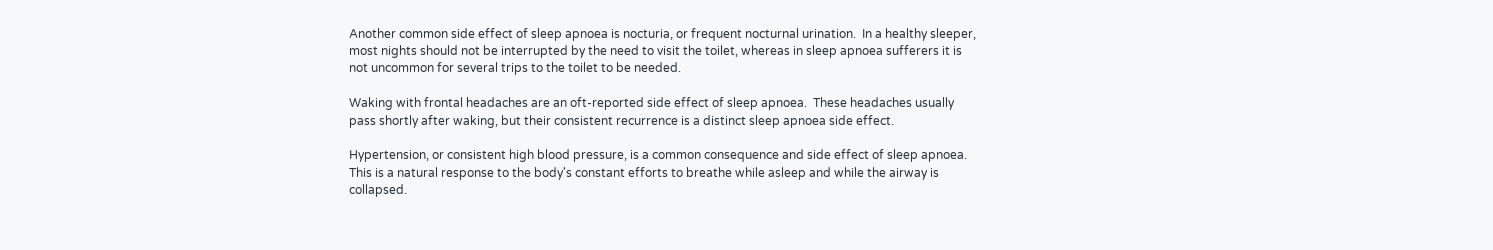Another common side effect of sleep apnoea is nocturia, or frequent nocturnal urination.  In a healthy sleeper, most nights should not be interrupted by the need to visit the toilet, whereas in sleep apnoea sufferers it is not uncommon for several trips to the toilet to be needed.

Waking with frontal headaches are an oft-reported side effect of sleep apnoea.  These headaches usually pass shortly after waking, but their consistent recurrence is a distinct sleep apnoea side effect.

Hypertension, or consistent high blood pressure, is a common consequence and side effect of sleep apnoea.  This is a natural response to the body's constant efforts to breathe while asleep and while the airway is collapsed.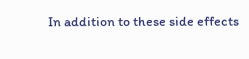In addition to these side effects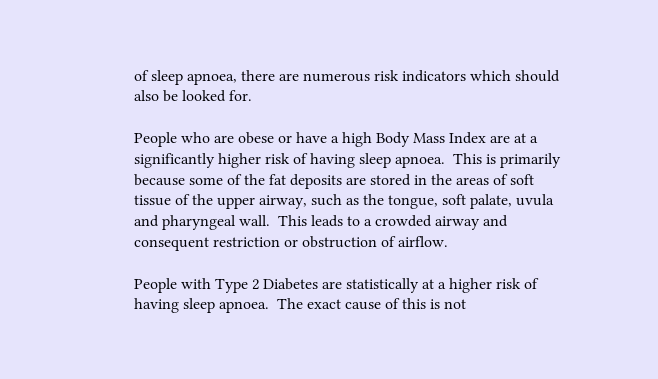of sleep apnoea, there are numerous risk indicators which should also be looked for.

People who are obese or have a high Body Mass Index are at a significantly higher risk of having sleep apnoea.  This is primarily because some of the fat deposits are stored in the areas of soft tissue of the upper airway, such as the tongue, soft palate, uvula and pharyngeal wall.  This leads to a crowded airway and consequent restriction or obstruction of airflow.

People with Type 2 Diabetes are statistically at a higher risk of having sleep apnoea.  The exact cause of this is not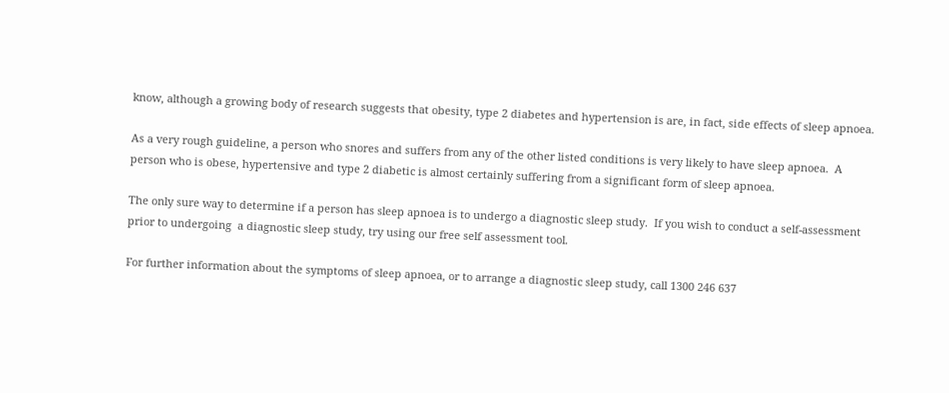know, although a growing body of research suggests that obesity, type 2 diabetes and hypertension is are, in fact, side effects of sleep apnoea.

As a very rough guideline, a person who snores and suffers from any of the other listed conditions is very likely to have sleep apnoea.  A person who is obese, hypertensive and type 2 diabetic is almost certainly suffering from a significant form of sleep apnoea.

The only sure way to determine if a person has sleep apnoea is to undergo a diagnostic sleep study.  If you wish to conduct a self-assessment prior to undergoing  a diagnostic sleep study, try using our free self assessment tool.

For further information about the symptoms of sleep apnoea, or to arrange a diagnostic sleep study, call 1300 246 637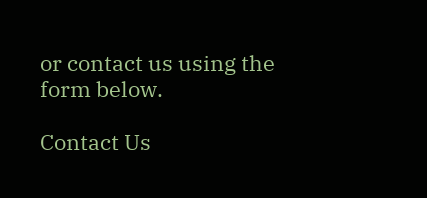or contact us using the form below.

Contact Us